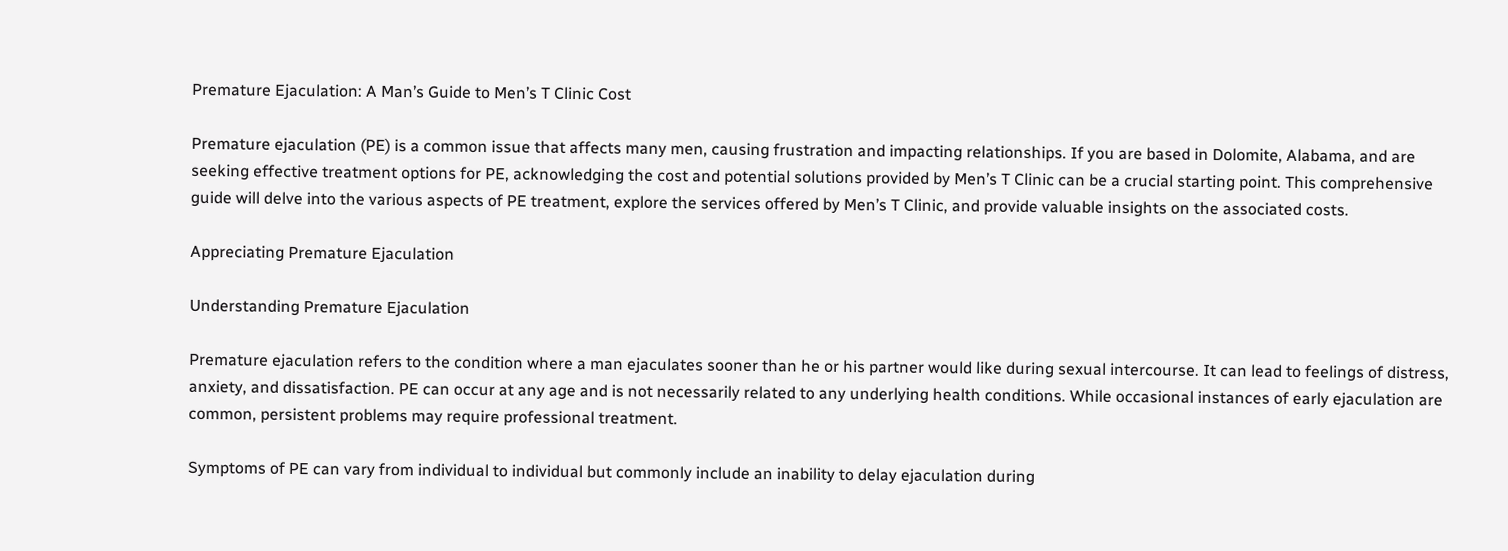Premature Ejaculation: A Man’s Guide to Men’s T Clinic Cost

Premature ejaculation (PE) is a common issue that affects many men, causing frustration and impacting relationships. If you are based in Dolomite, Alabama, and are seeking effective treatment options for PE, acknowledging the cost and potential solutions provided by Men’s T Clinic can be a crucial starting point. This comprehensive guide will delve into the various aspects of PE treatment, explore the services offered by Men’s T Clinic, and provide valuable insights on the associated costs.

Appreciating Premature Ejaculation

Understanding Premature Ejaculation

Premature ejaculation refers to the condition where a man ejaculates sooner than he or his partner would like during sexual intercourse. It can lead to feelings of distress, anxiety, and dissatisfaction. PE can occur at any age and is not necessarily related to any underlying health conditions. While occasional instances of early ejaculation are common, persistent problems may require professional treatment.

Symptoms of PE can vary from individual to individual but commonly include an inability to delay ejaculation during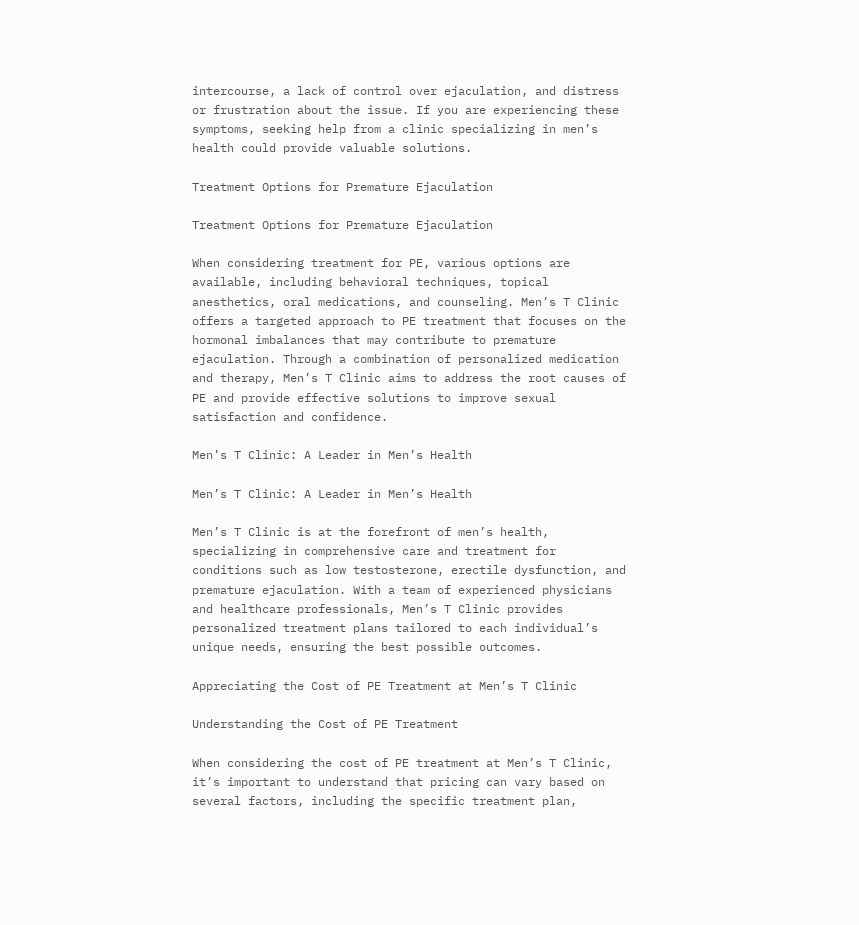intercourse, a lack of control over ejaculation, and distress or frustration about the issue. If you are experiencing these symptoms, seeking help from a clinic specializing in men’s health could provide valuable solutions.

Treatment Options for Premature Ejaculation

Treatment Options for Premature Ejaculation

When considering treatment for PE, various options are available, including behavioral techniques, topical anesthetics, oral medications, and counseling. Men’s T Clinic offers a targeted approach to PE treatment that focuses on the hormonal imbalances that may contribute to premature ejaculation. Through a combination of personalized medication and therapy, Men’s T Clinic aims to address the root causes of PE and provide effective solutions to improve sexual satisfaction and confidence.

Men’s T Clinic: A Leader in Men’s Health

Men’s T Clinic: A Leader in Men’s Health

Men’s T Clinic is at the forefront of men’s health, specializing in comprehensive care and treatment for conditions such as low testosterone, erectile dysfunction, and premature ejaculation. With a team of experienced physicians and healthcare professionals, Men’s T Clinic provides personalized treatment plans tailored to each individual’s unique needs, ensuring the best possible outcomes.

Appreciating the Cost of PE Treatment at Men’s T Clinic

Understanding the Cost of PE Treatment

When considering the cost of PE treatment at Men’s T Clinic, it’s important to understand that pricing can vary based on several factors, including the specific treatment plan,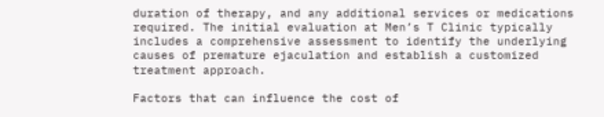duration of therapy, and any additional services or medications required. The initial evaluation at Men’s T Clinic typically includes a comprehensive assessment to identify the underlying causes of premature ejaculation and establish a customized treatment approach.

Factors that can influence the cost of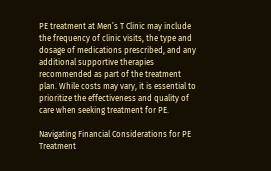PE treatment at Men’s T Clinic may include the frequency of clinic visits, the type and dosage of medications prescribed, and any additional supportive therapies recommended as part of the treatment plan. While costs may vary, it is essential to prioritize the effectiveness and quality of care when seeking treatment for PE.

Navigating Financial Considerations for PE Treatment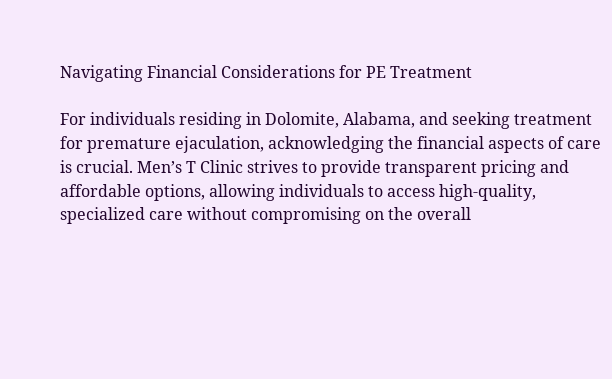Navigating Financial Considerations for PE Treatment

For individuals residing in Dolomite, Alabama, and seeking treatment for premature ejaculation, acknowledging the financial aspects of care is crucial. Men’s T Clinic strives to provide transparent pricing and affordable options, allowing individuals to access high-quality, specialized care without compromising on the overall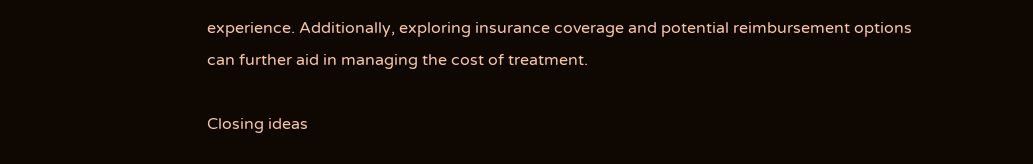experience. Additionally, exploring insurance coverage and potential reimbursement options can further aid in managing the cost of treatment.

Closing ideas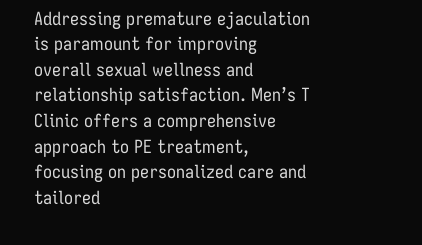Addressing premature ejaculation is paramount for improving overall sexual wellness and relationship satisfaction. Men’s T Clinic offers a comprehensive approach to PE treatment, focusing on personalized care and tailored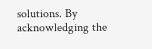solutions. By acknowledging the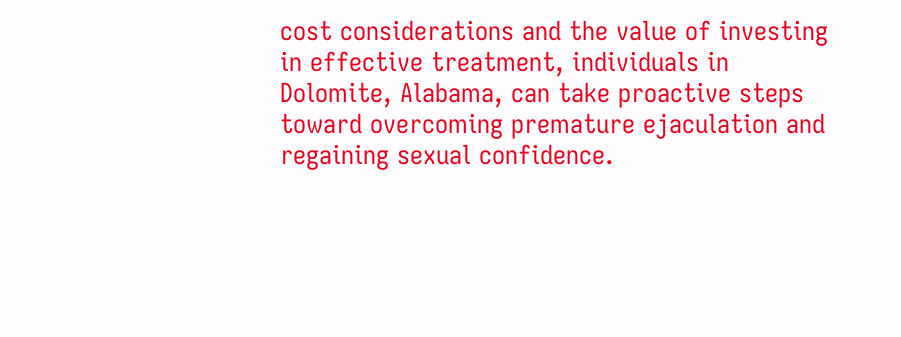cost considerations and the value of investing in effective treatment, individuals in Dolomite, Alabama, can take proactive steps toward overcoming premature ejaculation and regaining sexual confidence.